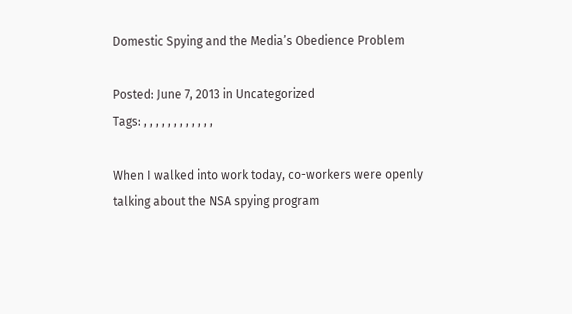Domestic Spying and the Media’s Obedience Problem

Posted: June 7, 2013 in Uncategorized
Tags: , , , , , , , , , , , ,

When I walked into work today, co-workers were openly talking about the NSA spying program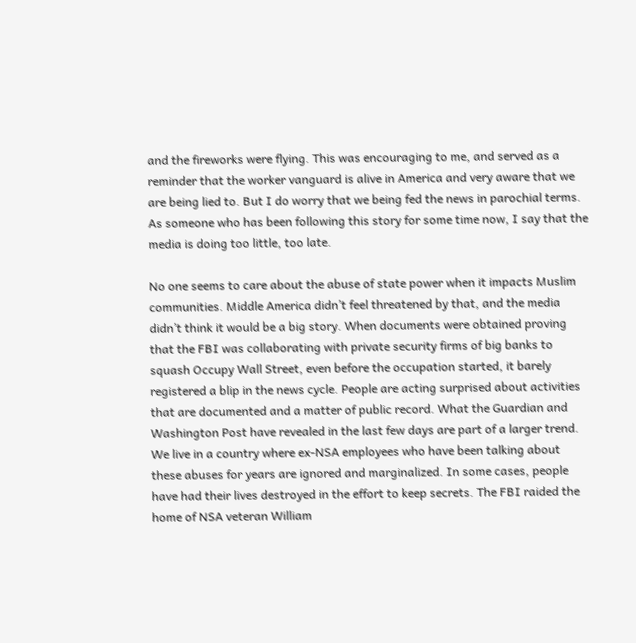and the fireworks were flying. This was encouraging to me, and served as a reminder that the worker vanguard is alive in America and very aware that we are being lied to. But I do worry that we being fed the news in parochial terms. As someone who has been following this story for some time now, I say that the media is doing too little, too late.

No one seems to care about the abuse of state power when it impacts Muslim communities. Middle America didn’t feel threatened by that, and the media didn’t think it would be a big story. When documents were obtained proving that the FBI was collaborating with private security firms of big banks to squash Occupy Wall Street, even before the occupation started, it barely registered a blip in the news cycle. People are acting surprised about activities that are documented and a matter of public record. What the Guardian and Washington Post have revealed in the last few days are part of a larger trend. We live in a country where ex-NSA employees who have been talking about these abuses for years are ignored and marginalized. In some cases, people have had their lives destroyed in the effort to keep secrets. The FBI raided the home of NSA veteran William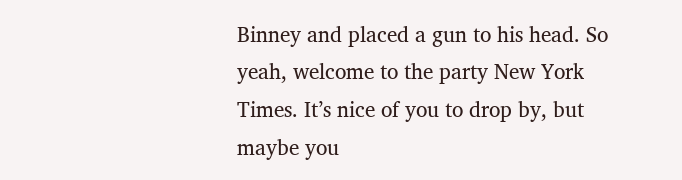Binney and placed a gun to his head. So yeah, welcome to the party New York Times. It’s nice of you to drop by, but maybe you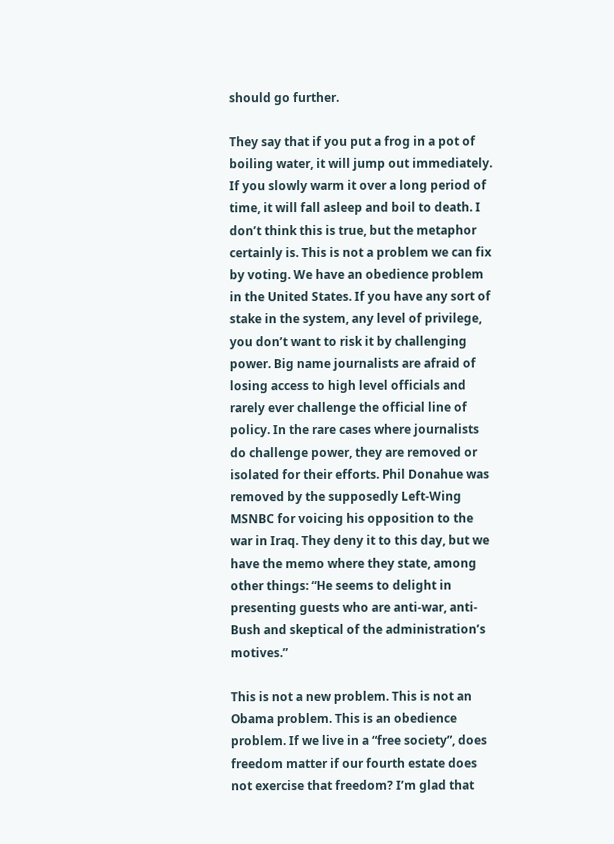should go further.

They say that if you put a frog in a pot of boiling water, it will jump out immediately. If you slowly warm it over a long period of time, it will fall asleep and boil to death. I don’t think this is true, but the metaphor certainly is. This is not a problem we can fix by voting. We have an obedience problem in the United States. If you have any sort of stake in the system, any level of privilege, you don’t want to risk it by challenging power. Big name journalists are afraid of losing access to high level officials and rarely ever challenge the official line of policy. In the rare cases where journalists do challenge power, they are removed or isolated for their efforts. Phil Donahue was removed by the supposedly Left-Wing MSNBC for voicing his opposition to the war in Iraq. They deny it to this day, but we have the memo where they state, among other things: “He seems to delight in presenting guests who are anti-war, anti-Bush and skeptical of the administration’s motives.”

This is not a new problem. This is not an Obama problem. This is an obedience problem. If we live in a “free society”, does freedom matter if our fourth estate does not exercise that freedom? I’m glad that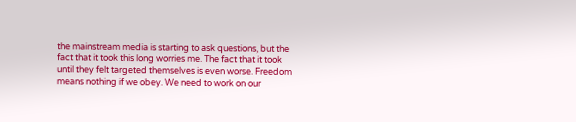the mainstream media is starting to ask questions, but the fact that it took this long worries me. The fact that it took until they felt targeted themselves is even worse. Freedom means nothing if we obey. We need to work on our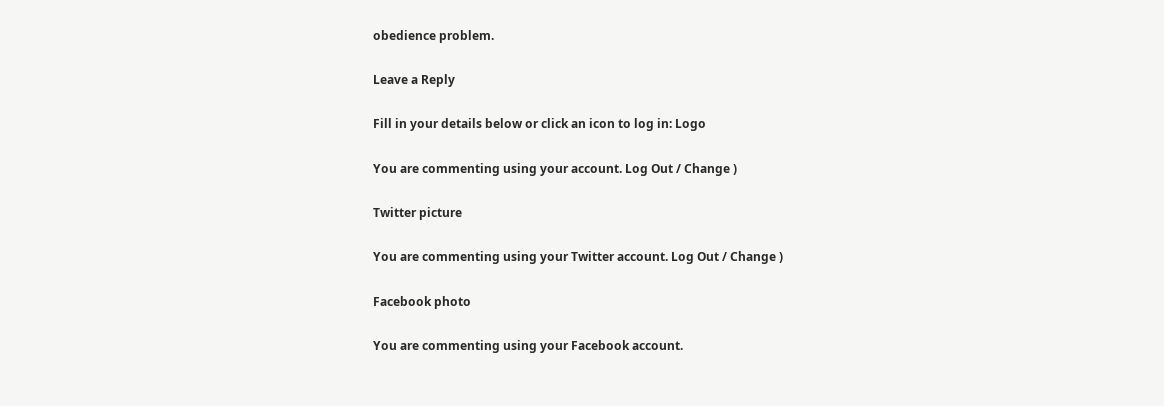obedience problem.

Leave a Reply

Fill in your details below or click an icon to log in: Logo

You are commenting using your account. Log Out / Change )

Twitter picture

You are commenting using your Twitter account. Log Out / Change )

Facebook photo

You are commenting using your Facebook account.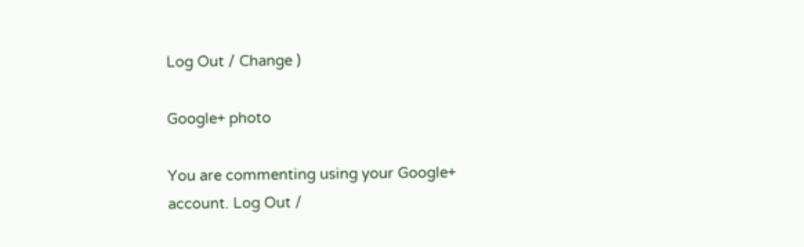Log Out / Change )

Google+ photo

You are commenting using your Google+ account. Log Out /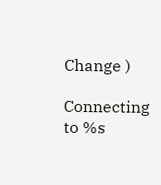Change )

Connecting to %s